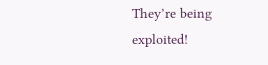They’re being exploited!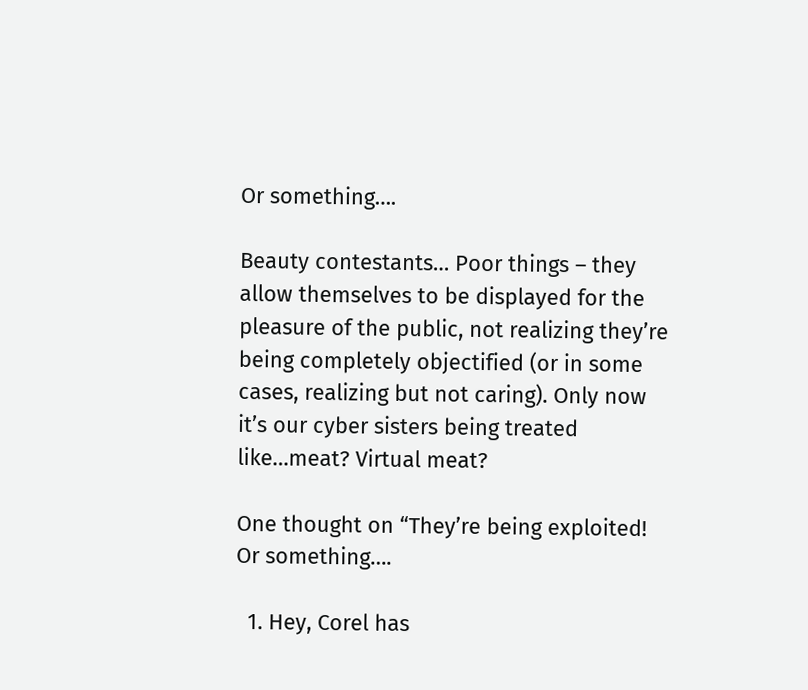Or something….

Beauty contestants… Poor things – they allow themselves to be displayed for the pleasure of the public, not realizing they’re being completely objectified (or in some cases, realizing but not caring). Only now it’s our cyber sisters being treated like…meat? Virtual meat?

One thought on “They’re being exploited! Or something….

  1. Hey, Corel has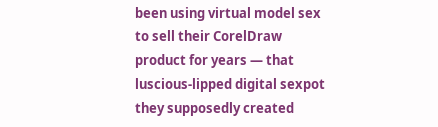been using virtual model sex to sell their CorelDraw product for years — that luscious-lipped digital sexpot they supposedly created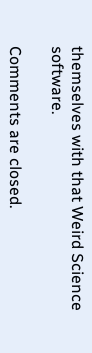themselves with that Weird Science software.

Comments are closed.